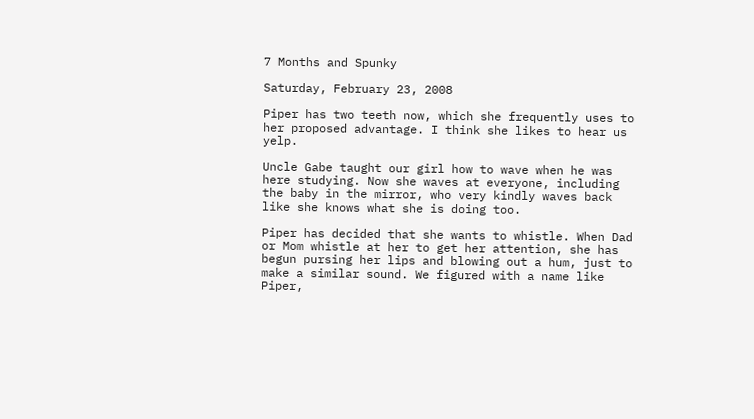7 Months and Spunky

Saturday, February 23, 2008

Piper has two teeth now, which she frequently uses to her proposed advantage. I think she likes to hear us yelp.

Uncle Gabe taught our girl how to wave when he was here studying. Now she waves at everyone, including the baby in the mirror, who very kindly waves back like she knows what she is doing too.

Piper has decided that she wants to whistle. When Dad or Mom whistle at her to get her attention, she has begun pursing her lips and blowing out a hum, just to make a similar sound. We figured with a name like Piper,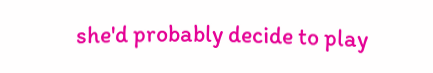she'd probably decide to play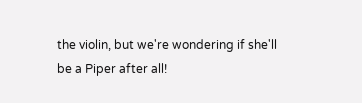the violin, but we're wondering if she'll be a Piper after all!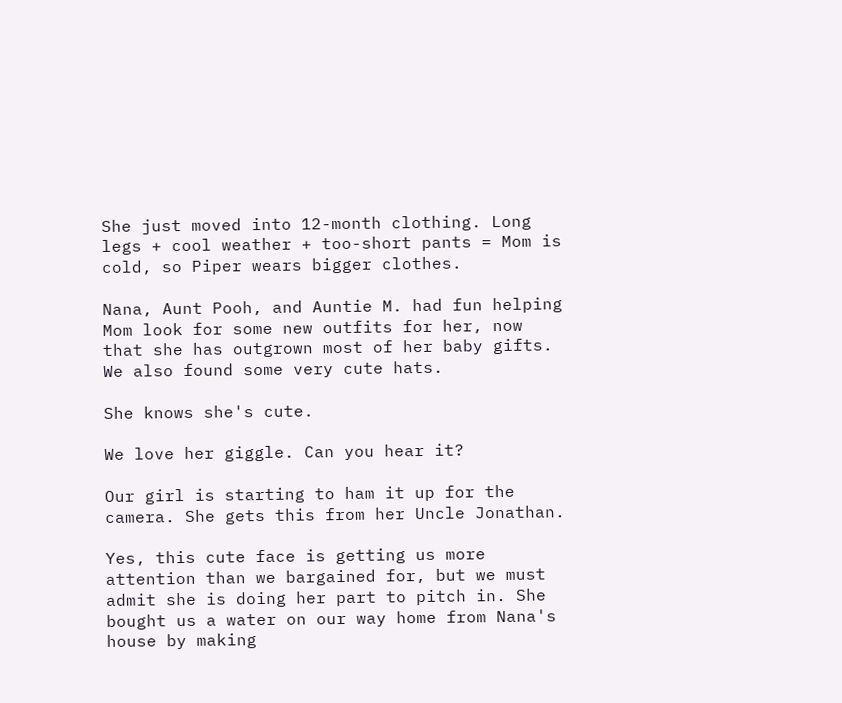She just moved into 12-month clothing. Long legs + cool weather + too-short pants = Mom is cold, so Piper wears bigger clothes.

Nana, Aunt Pooh, and Auntie M. had fun helping Mom look for some new outfits for her, now that she has outgrown most of her baby gifts. We also found some very cute hats.

She knows she's cute.

We love her giggle. Can you hear it?

Our girl is starting to ham it up for the camera. She gets this from her Uncle Jonathan.

Yes, this cute face is getting us more attention than we bargained for, but we must admit she is doing her part to pitch in. She bought us a water on our way home from Nana's house by making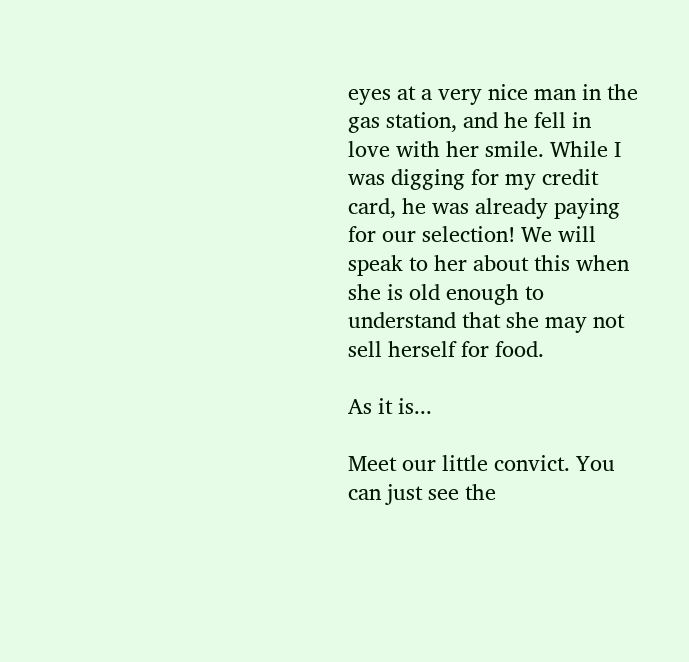eyes at a very nice man in the gas station, and he fell in love with her smile. While I was digging for my credit card, he was already paying for our selection! We will speak to her about this when she is old enough to understand that she may not sell herself for food.

As it is...

Meet our little convict. You can just see the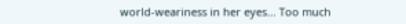world-weariness in her eyes... Too much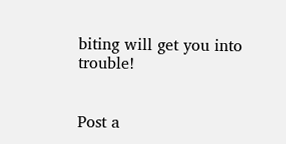biting will get you into trouble!


Post a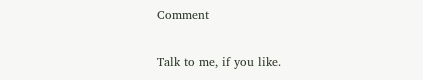Comment

Talk to me, if you like.